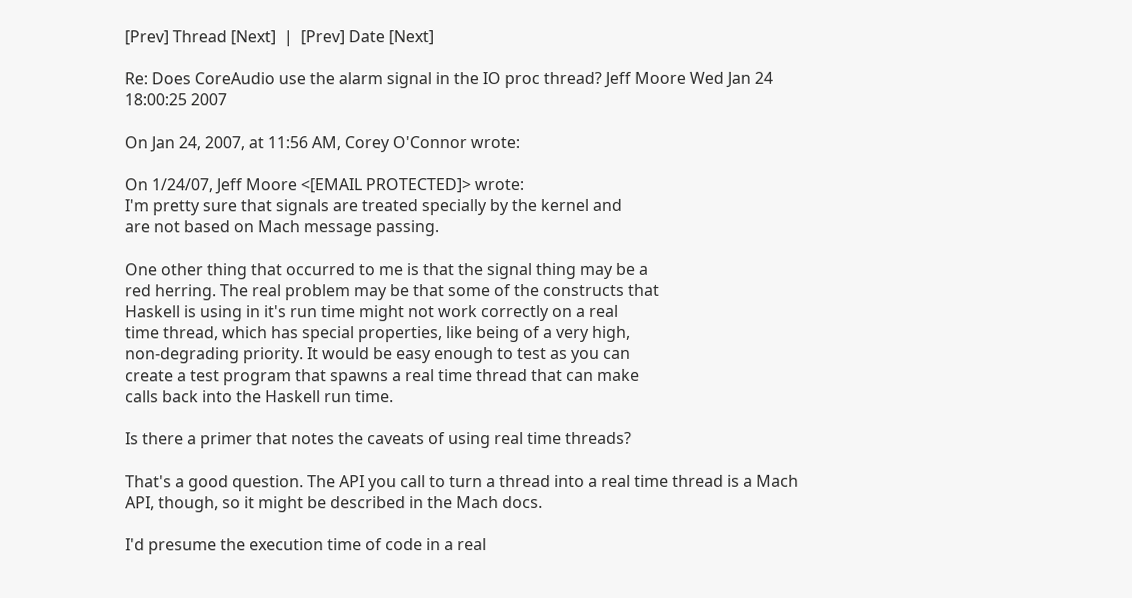[Prev] Thread [Next]  |  [Prev] Date [Next]

Re: Does CoreAudio use the alarm signal in the IO proc thread? Jeff Moore Wed Jan 24 18:00:25 2007

On Jan 24, 2007, at 11:56 AM, Corey O'Connor wrote:

On 1/24/07, Jeff Moore <[EMAIL PROTECTED]> wrote:
I'm pretty sure that signals are treated specially by the kernel and
are not based on Mach message passing.

One other thing that occurred to me is that the signal thing may be a
red herring. The real problem may be that some of the constructs that
Haskell is using in it's run time might not work correctly on a real
time thread, which has special properties, like being of a very high,
non-degrading priority. It would be easy enough to test as you can
create a test program that spawns a real time thread that can make
calls back into the Haskell run time.

Is there a primer that notes the caveats of using real time threads?

That's a good question. The API you call to turn a thread into a real time thread is a Mach API, though, so it might be described in the Mach docs.

I'd presume the execution time of code in a real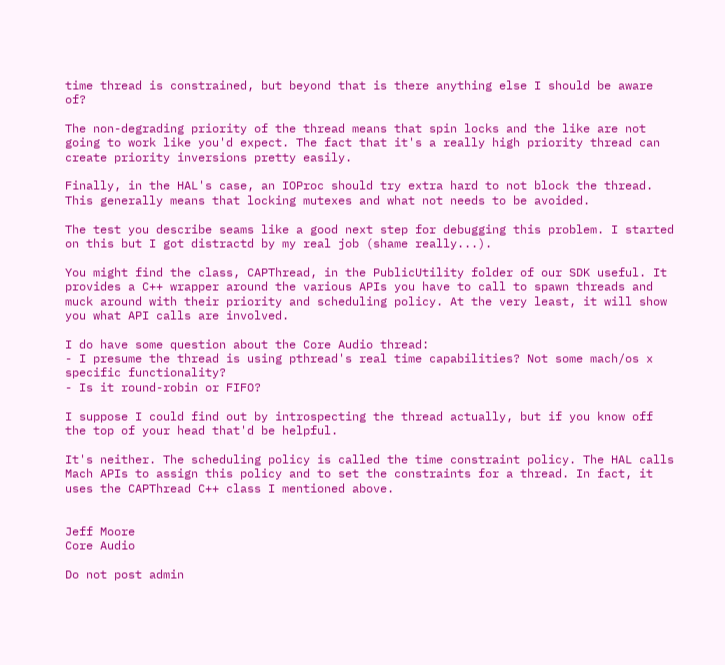time thread is constrained, but beyond that is there anything else I should be aware of?

The non-degrading priority of the thread means that spin locks and the like are not going to work like you'd expect. The fact that it's a really high priority thread can create priority inversions pretty easily.

Finally, in the HAL's case, an IOProc should try extra hard to not block the thread. This generally means that locking mutexes and what not needs to be avoided.

The test you describe seams like a good next step for debugging this problem. I started on this but I got distractd by my real job (shame really...).

You might find the class, CAPThread, in the PublicUtility folder of our SDK useful. It provides a C++ wrapper around the various APIs you have to call to spawn threads and muck around with their priority and scheduling policy. At the very least, it will show you what API calls are involved.

I do have some question about the Core Audio thread:
- I presume the thread is using pthread's real time capabilities? Not some mach/os x specific functionality?
- Is it round-robin or FIFO?

I suppose I could find out by introspecting the thread actually, but if you know off the top of your head that'd be helpful.

It's neither. The scheduling policy is called the time constraint policy. The HAL calls Mach APIs to assign this policy and to set the constraints for a thread. In fact, it uses the CAPThread C++ class I mentioned above.


Jeff Moore
Core Audio

Do not post admin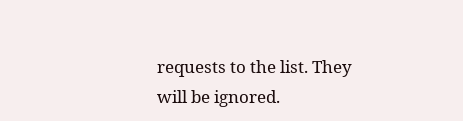requests to the list. They will be ignored.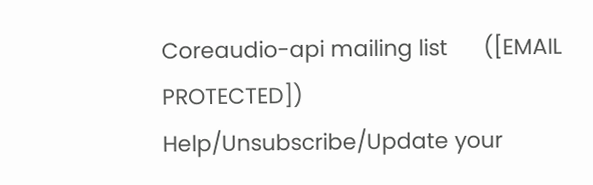Coreaudio-api mailing list      ([EMAIL PROTECTED])
Help/Unsubscribe/Update your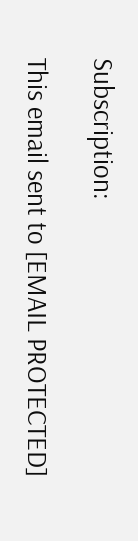Subscription:

This email sent to [EMAIL PROTECTED]